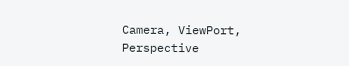Camera, ViewPort, Perspective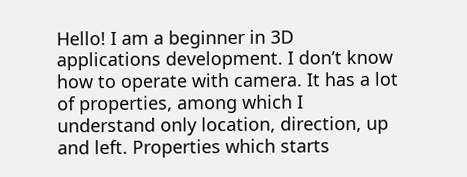Hello! I am a beginner in 3D applications development. I don’t know how to operate with camera. It has a lot of properties, among which I understand only location, direction, up and left. Properties which starts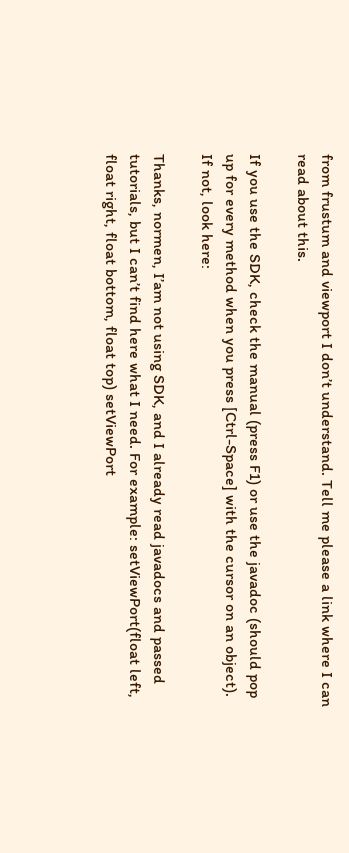from frustum and viewport I don’t understand. Tell me please a link where I can read about this.

If you use the SDK, check the manual (press F1) or use the javadoc (should pop up for every method when you press [Ctrl-Space] with the cursor on an object). If not, look here:

Thanks, normen, I’am not using SDK, and I already read javadocs and passed tutorials, but I can’t find here what I need. For example: setViewPort(float left, float right, float bottom, float top) setViewPort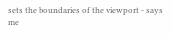sets the boundaries of the viewport - says me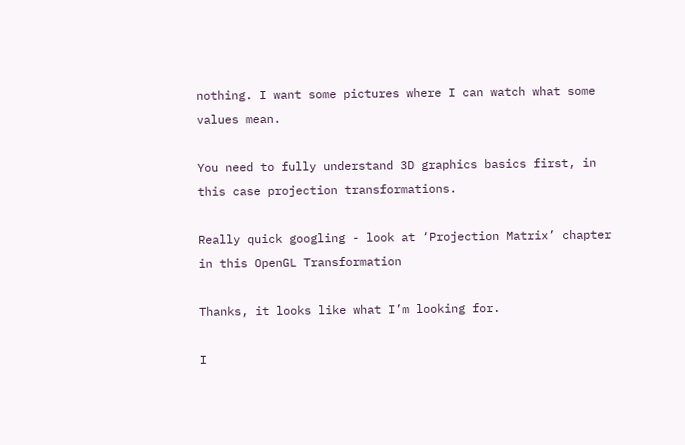nothing. I want some pictures where I can watch what some values mean.

You need to fully understand 3D graphics basics first, in this case projection transformations.

Really quick googling - look at ‘Projection Matrix’ chapter in this OpenGL Transformation

Thanks, it looks like what I’m looking for.

I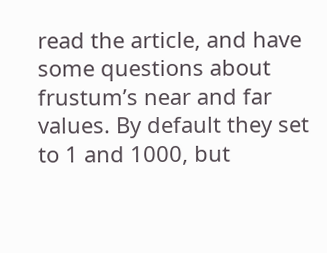read the article, and have some questions about frustum’s near and far values. By default they set to 1 and 1000, but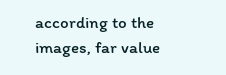according to the images, far value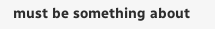must be something about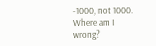-1000, not 1000. Where am I wrong?